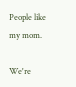People like my mom.

We're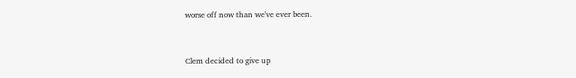worse off now than we've ever been.


Clem decided to give up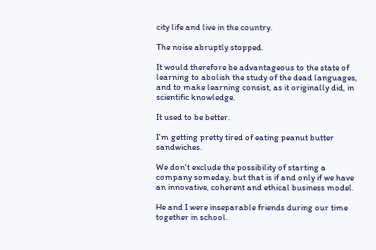city life and live in the country.

The noise abruptly stopped.

It would therefore be advantageous to the state of learning to abolish the study of the dead languages, and to make learning consist, as it originally did, in scientific knowledge.

It used to be better.

I'm getting pretty tired of eating peanut butter sandwiches.

We don't exclude the possibility of starting a company someday, but that is if and only if we have an innovative, coherent and ethical business model.

He and I were inseparable friends during our time together in school.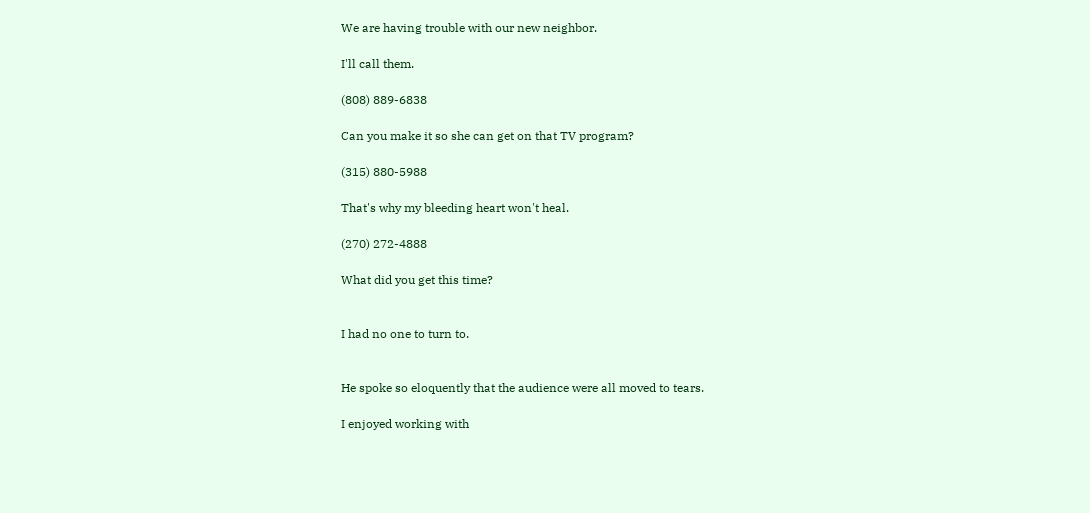We are having trouble with our new neighbor.

I'll call them.

(808) 889-6838

Can you make it so she can get on that TV program?

(315) 880-5988

That's why my bleeding heart won't heal.

(270) 272-4888

What did you get this time?


I had no one to turn to.


He spoke so eloquently that the audience were all moved to tears.

I enjoyed working with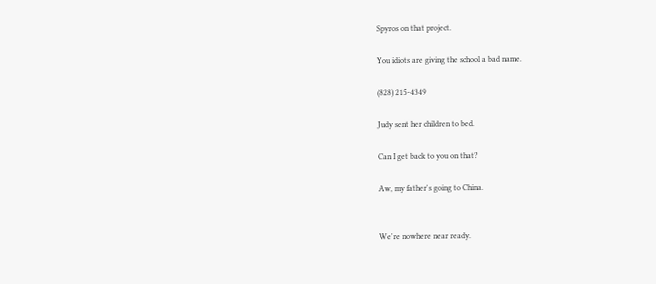Spyros on that project.

You idiots are giving the school a bad name.

(828) 215-4349

Judy sent her children to bed.

Can I get back to you on that?

Aw, my father's going to China.


We're nowhere near ready.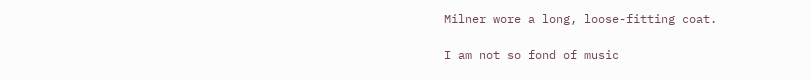Milner wore a long, loose-fitting coat.

I am not so fond of music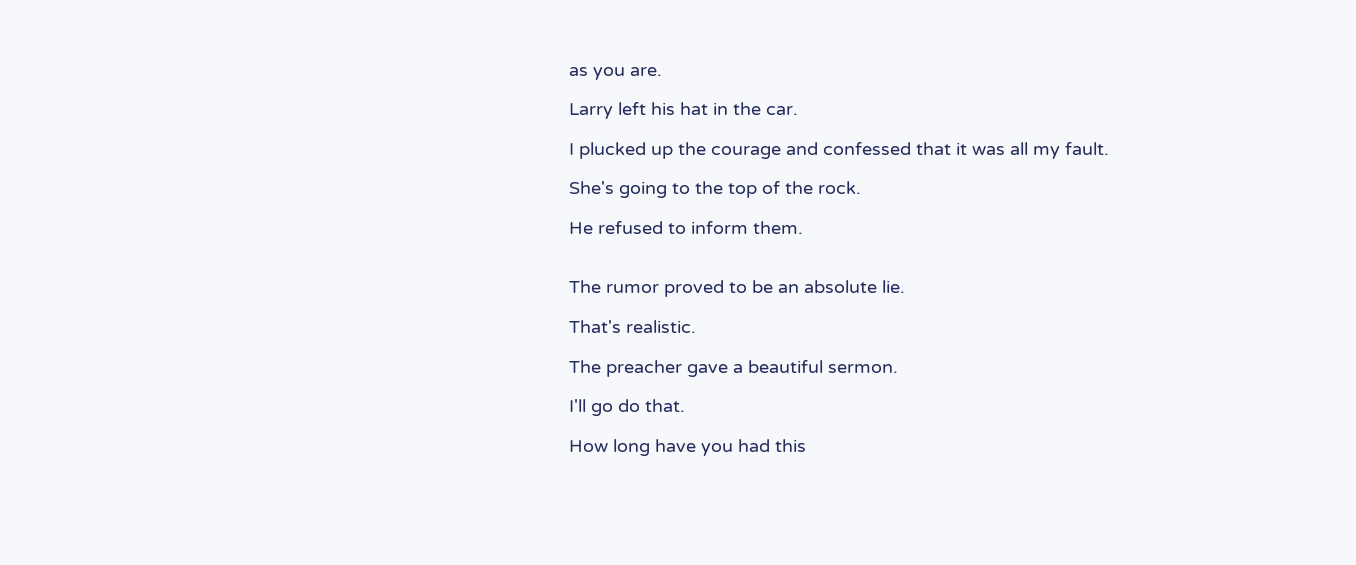as you are.

Larry left his hat in the car.

I plucked up the courage and confessed that it was all my fault.

She's going to the top of the rock.

He refused to inform them.


The rumor proved to be an absolute lie.

That's realistic.

The preacher gave a beautiful sermon.

I'll go do that.

How long have you had this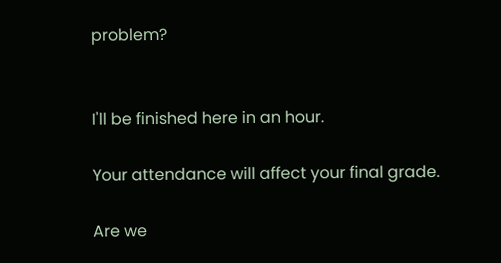problem?


I'll be finished here in an hour.

Your attendance will affect your final grade.

Are we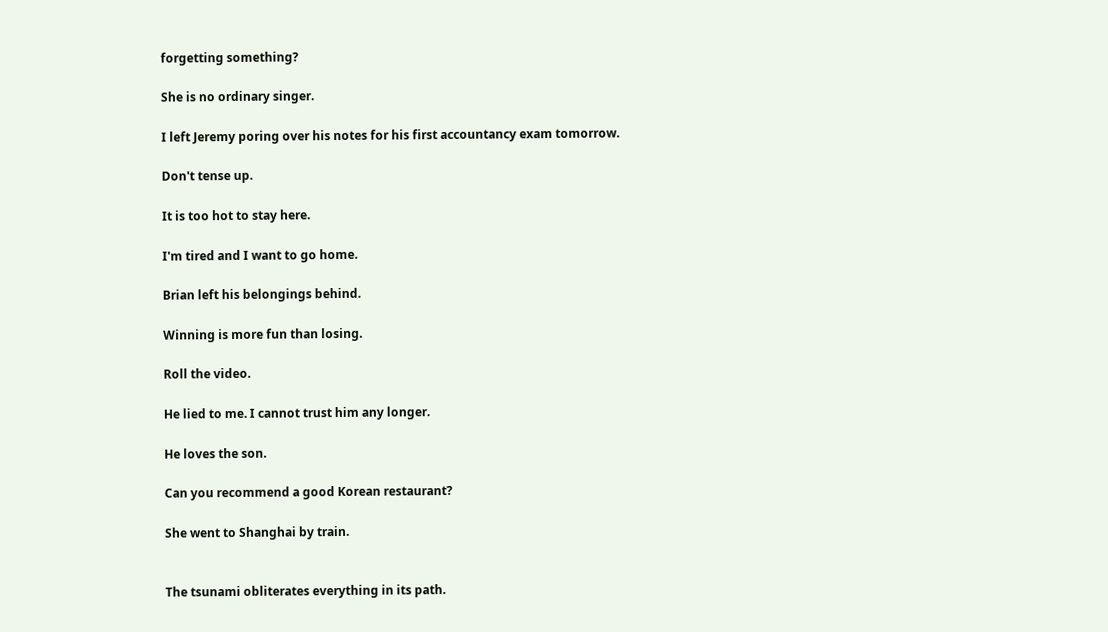forgetting something?

She is no ordinary singer.

I left Jeremy poring over his notes for his first accountancy exam tomorrow.

Don't tense up.

It is too hot to stay here.

I'm tired and I want to go home.

Brian left his belongings behind.

Winning is more fun than losing.

Roll the video.

He lied to me. I cannot trust him any longer.

He loves the son.

Can you recommend a good Korean restaurant?

She went to Shanghai by train.


The tsunami obliterates everything in its path.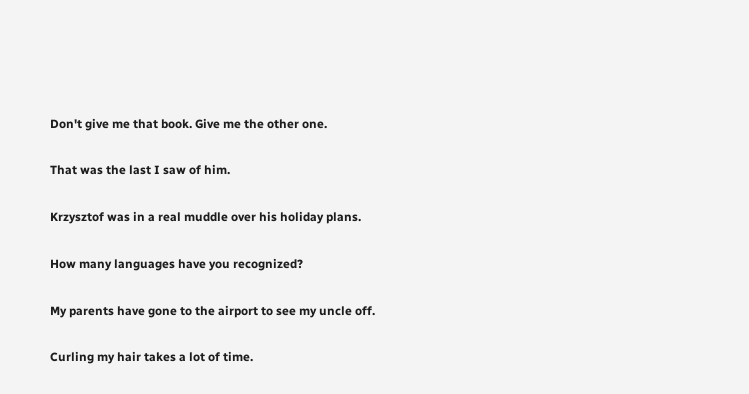Don't give me that book. Give me the other one.

That was the last I saw of him.

Krzysztof was in a real muddle over his holiday plans.

How many languages have you recognized?

My parents have gone to the airport to see my uncle off.

Curling my hair takes a lot of time.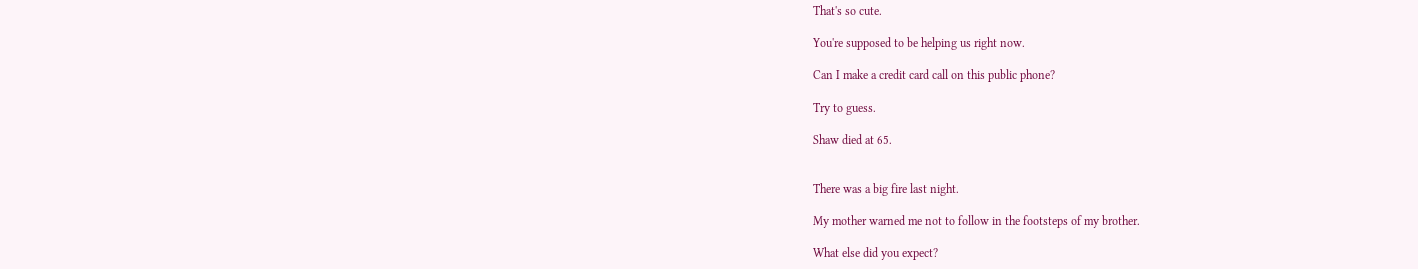That's so cute.

You're supposed to be helping us right now.

Can I make a credit card call on this public phone?

Try to guess.

Shaw died at 65.


There was a big fire last night.

My mother warned me not to follow in the footsteps of my brother.

What else did you expect?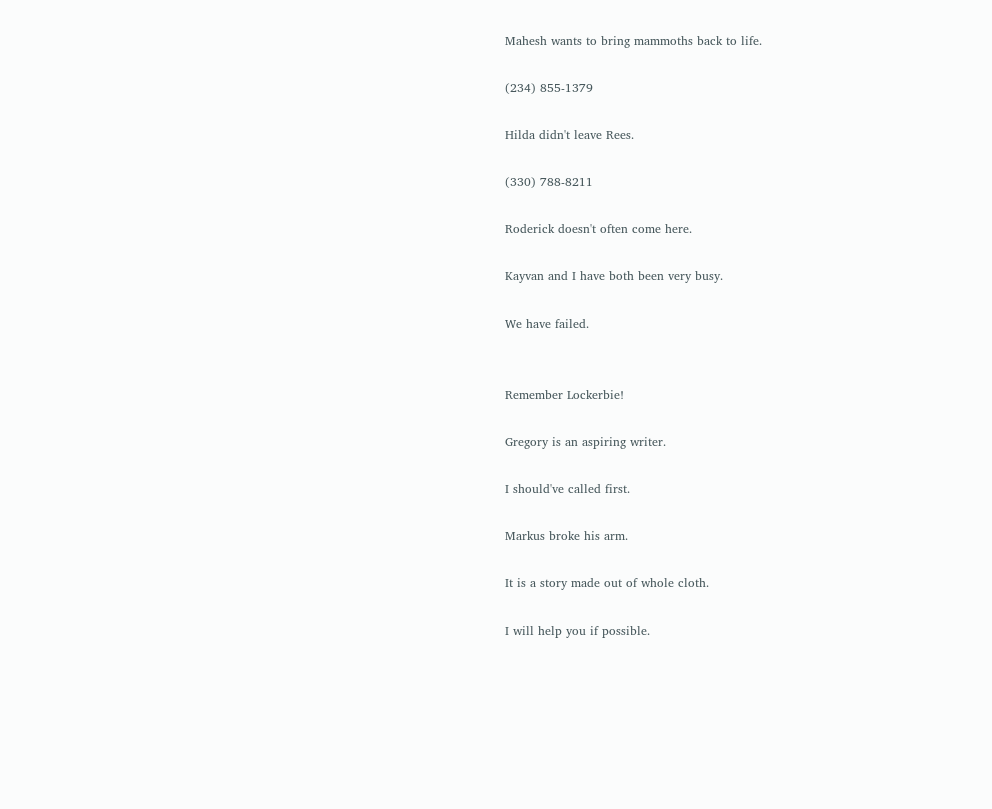Mahesh wants to bring mammoths back to life.

(234) 855-1379

Hilda didn't leave Rees.

(330) 788-8211

Roderick doesn't often come here.

Kayvan and I have both been very busy.

We have failed.


Remember Lockerbie!

Gregory is an aspiring writer.

I should've called first.

Markus broke his arm.

It is a story made out of whole cloth.

I will help you if possible.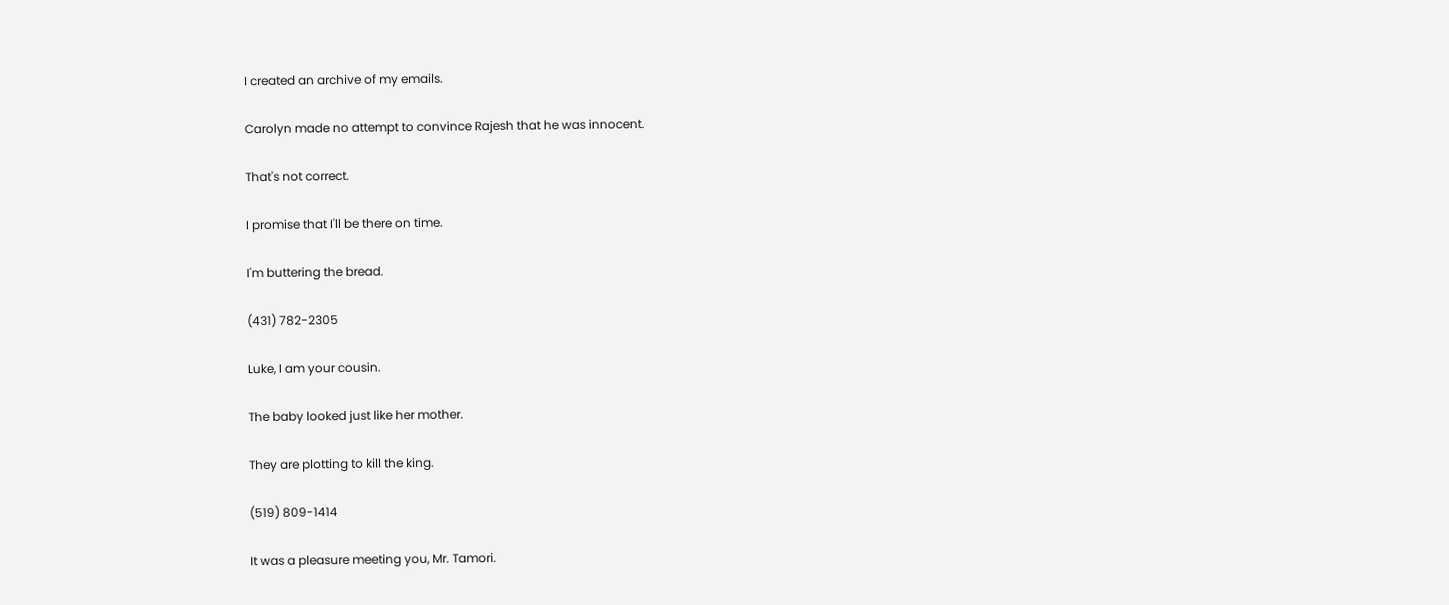I created an archive of my emails.

Carolyn made no attempt to convince Rajesh that he was innocent.

That's not correct.

I promise that I'll be there on time.

I'm buttering the bread.

(431) 782-2305

Luke, I am your cousin.

The baby looked just like her mother.

They are plotting to kill the king.

(519) 809-1414

It was a pleasure meeting you, Mr. Tamori.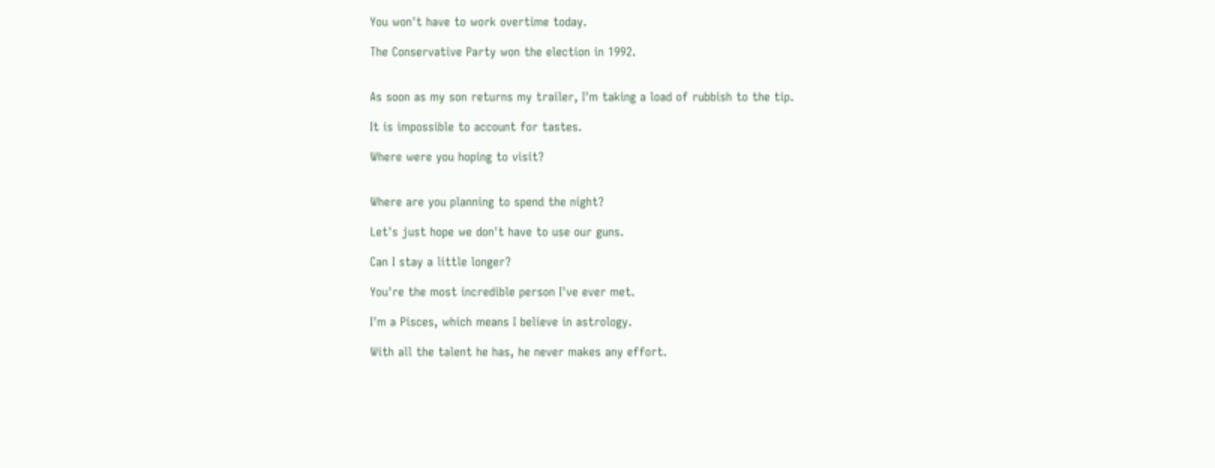You won't have to work overtime today.

The Conservative Party won the election in 1992.


As soon as my son returns my trailer, I'm taking a load of rubbish to the tip.

It is impossible to account for tastes.

Where were you hoping to visit?


Where are you planning to spend the night?

Let's just hope we don't have to use our guns.

Can I stay a little longer?

You're the most incredible person I've ever met.

I'm a Pisces, which means I believe in astrology.

With all the talent he has, he never makes any effort.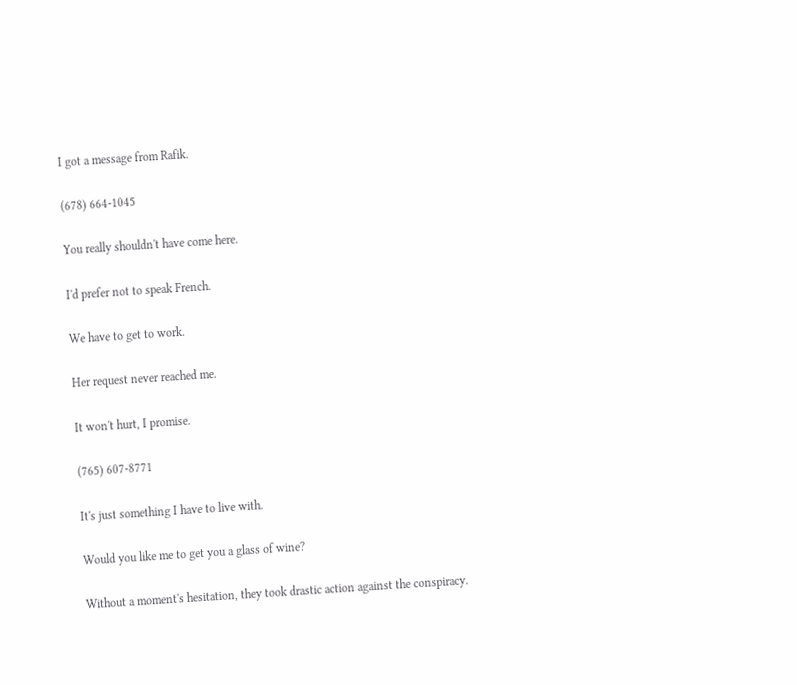I got a message from Rafik.

(678) 664-1045

You really shouldn't have come here.

I'd prefer not to speak French.

We have to get to work.

Her request never reached me.

It won't hurt, I promise.

(765) 607-8771

It's just something I have to live with.

Would you like me to get you a glass of wine?

Without a moment's hesitation, they took drastic action against the conspiracy.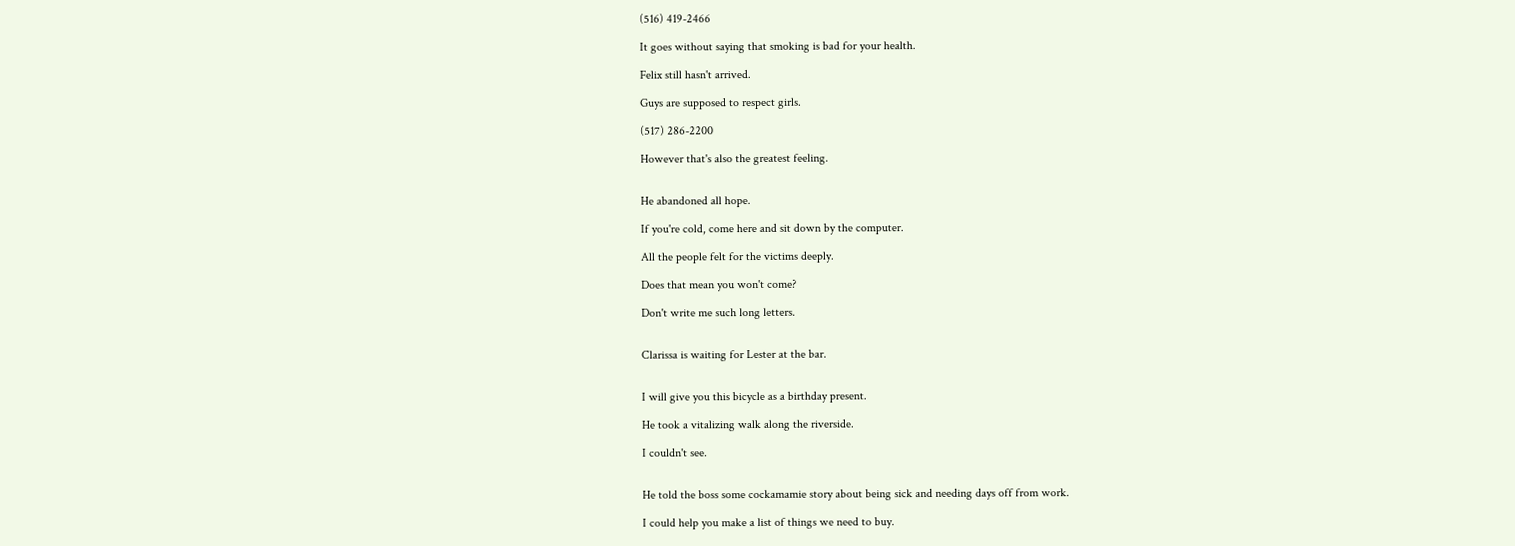(516) 419-2466

It goes without saying that smoking is bad for your health.

Felix still hasn't arrived.

Guys are supposed to respect girls.

(517) 286-2200

However that's also the greatest feeling.


He abandoned all hope.

If you're cold, come here and sit down by the computer.

All the people felt for the victims deeply.

Does that mean you won't come?

Don't write me such long letters.


Clarissa is waiting for Lester at the bar.


I will give you this bicycle as a birthday present.

He took a vitalizing walk along the riverside.

I couldn't see.


He told the boss some cockamamie story about being sick and needing days off from work.

I could help you make a list of things we need to buy.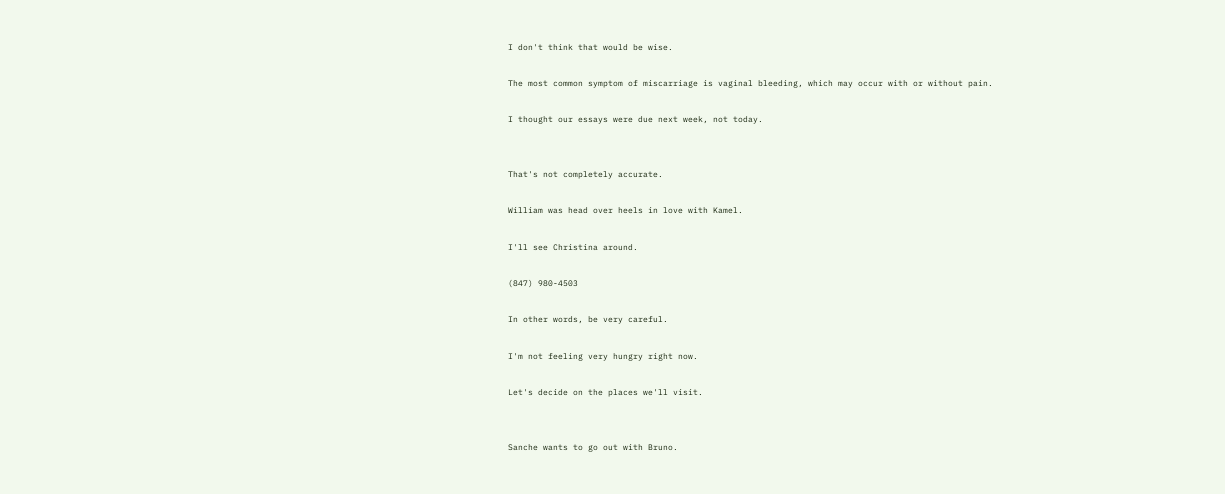I don't think that would be wise.

The most common symptom of miscarriage is vaginal bleeding, which may occur with or without pain.

I thought our essays were due next week, not today.


That's not completely accurate.

William was head over heels in love with Kamel.

I'll see Christina around.

(847) 980-4503

In other words, be very careful.

I'm not feeling very hungry right now.

Let's decide on the places we'll visit.


Sanche wants to go out with Bruno.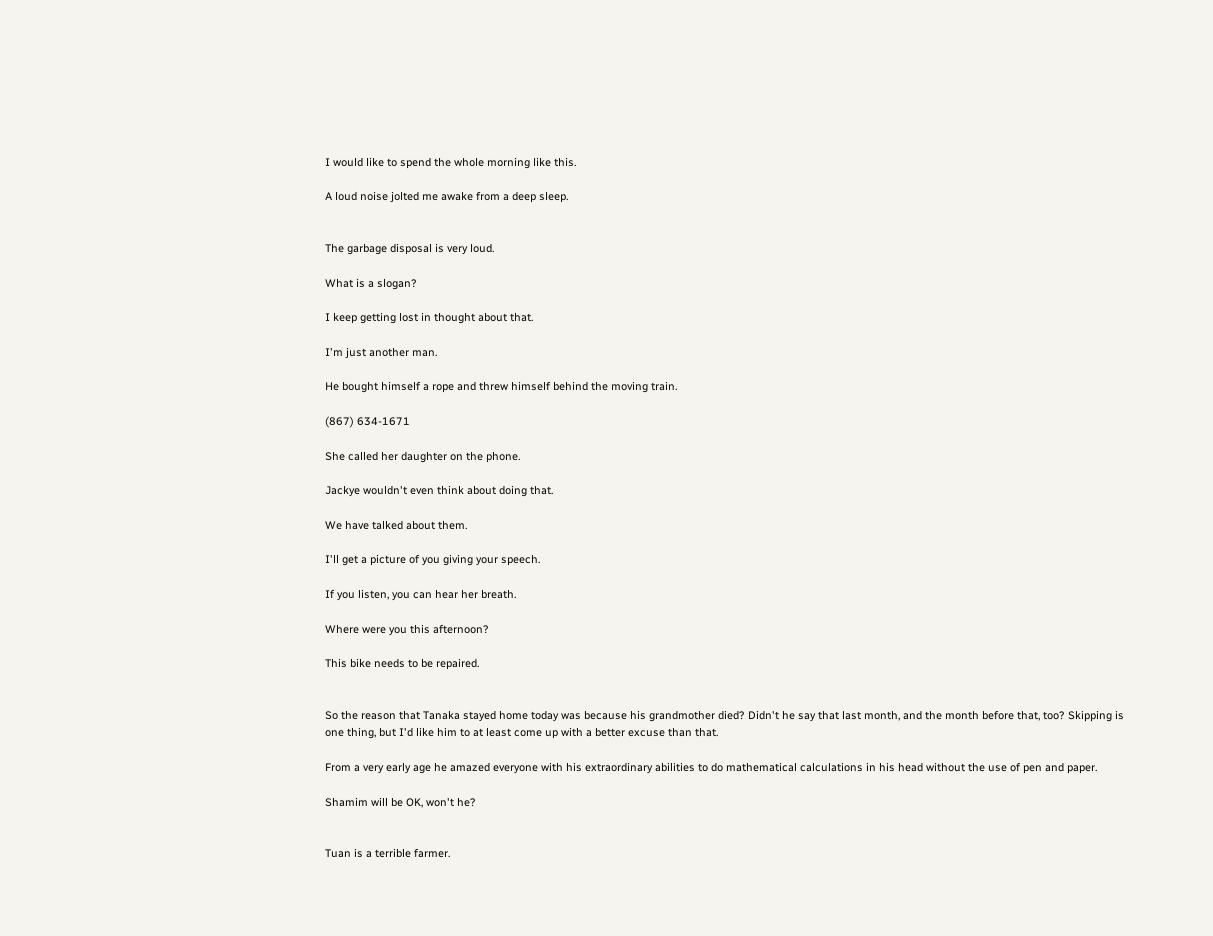I would like to spend the whole morning like this.

A loud noise jolted me awake from a deep sleep.


The garbage disposal is very loud.

What is a slogan?

I keep getting lost in thought about that.

I'm just another man.

He bought himself a rope and threw himself behind the moving train.

(867) 634-1671

She called her daughter on the phone.

Jackye wouldn't even think about doing that.

We have talked about them.

I'll get a picture of you giving your speech.

If you listen, you can hear her breath.

Where were you this afternoon?

This bike needs to be repaired.


So the reason that Tanaka stayed home today was because his grandmother died? Didn't he say that last month, and the month before that, too? Skipping is one thing, but I'd like him to at least come up with a better excuse than that.

From a very early age he amazed everyone with his extraordinary abilities to do mathematical calculations in his head without the use of pen and paper.

Shamim will be OK, won't he?


Tuan is a terrible farmer.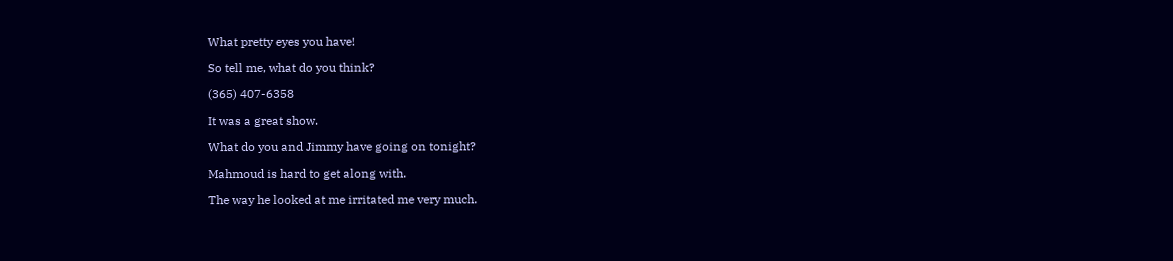What pretty eyes you have!

So tell me, what do you think?

(365) 407-6358

It was a great show.

What do you and Jimmy have going on tonight?

Mahmoud is hard to get along with.

The way he looked at me irritated me very much.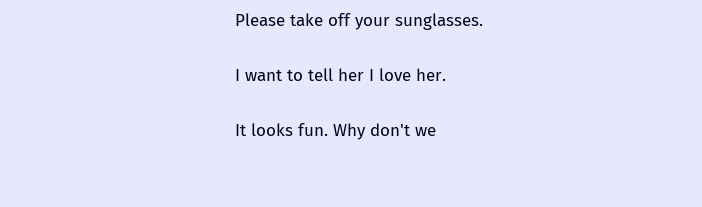Please take off your sunglasses.

I want to tell her I love her.

It looks fun. Why don't we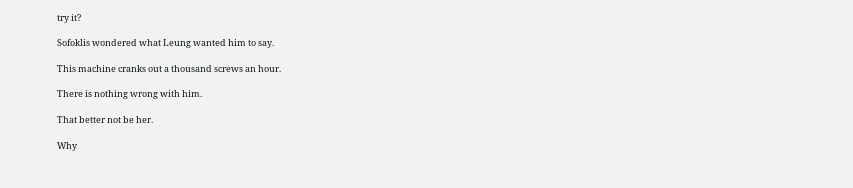try it?

Sofoklis wondered what Leung wanted him to say.

This machine cranks out a thousand screws an hour.

There is nothing wrong with him.

That better not be her.

Why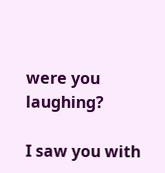were you laughing?

I saw you with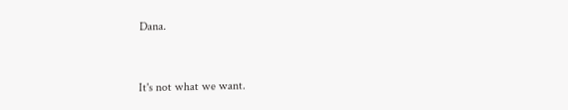Dana.


It's not what we want.